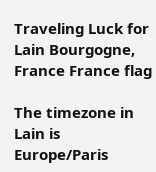Traveling Luck for Lain Bourgogne, France France flag

The timezone in Lain is Europe/Paris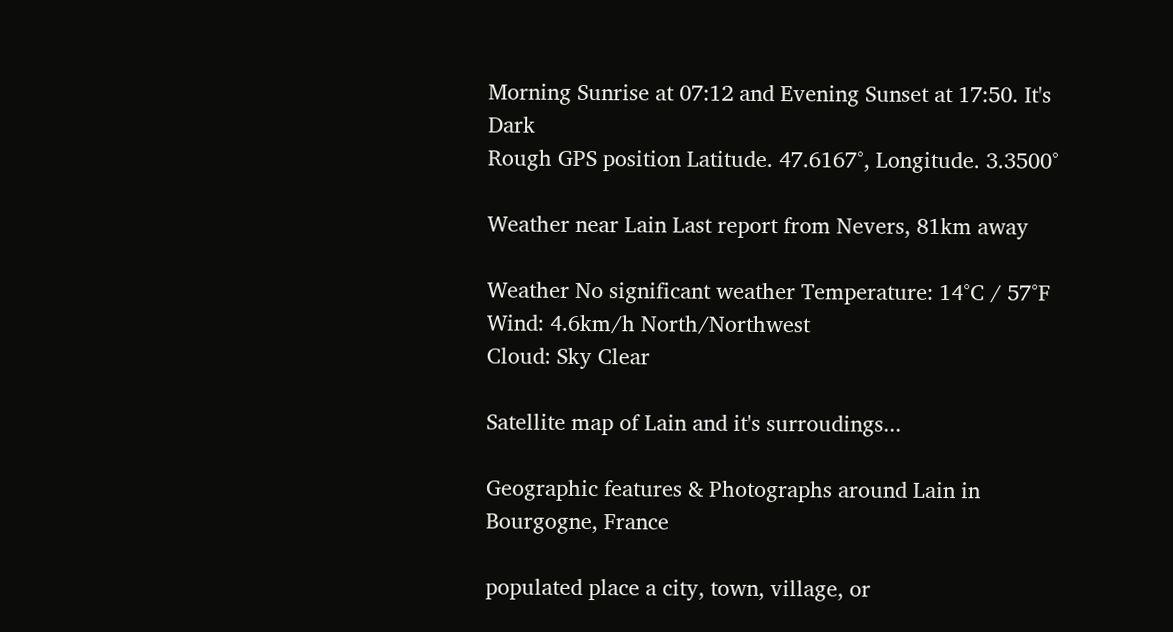Morning Sunrise at 07:12 and Evening Sunset at 17:50. It's Dark
Rough GPS position Latitude. 47.6167°, Longitude. 3.3500°

Weather near Lain Last report from Nevers, 81km away

Weather No significant weather Temperature: 14°C / 57°F
Wind: 4.6km/h North/Northwest
Cloud: Sky Clear

Satellite map of Lain and it's surroudings...

Geographic features & Photographs around Lain in Bourgogne, France

populated place a city, town, village, or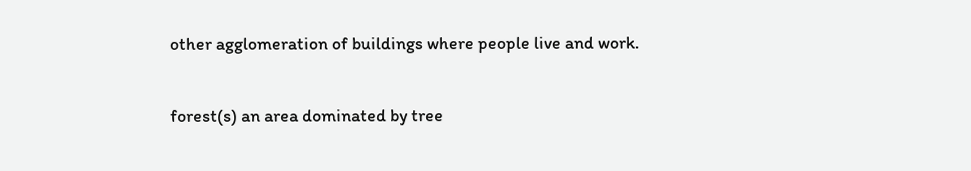other agglomeration of buildings where people live and work.

forest(s) an area dominated by tree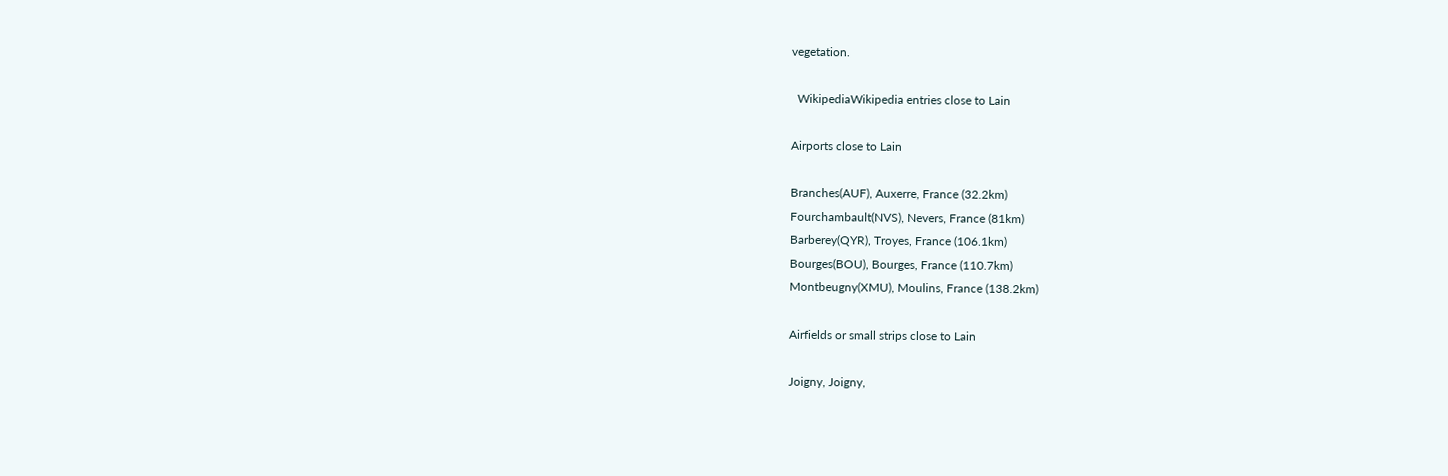vegetation.

  WikipediaWikipedia entries close to Lain

Airports close to Lain

Branches(AUF), Auxerre, France (32.2km)
Fourchambault(NVS), Nevers, France (81km)
Barberey(QYR), Troyes, France (106.1km)
Bourges(BOU), Bourges, France (110.7km)
Montbeugny(XMU), Moulins, France (138.2km)

Airfields or small strips close to Lain

Joigny, Joigny,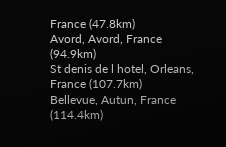France (47.8km)
Avord, Avord, France (94.9km)
St denis de l hotel, Orleans, France (107.7km)
Bellevue, Autun, France (114.4km)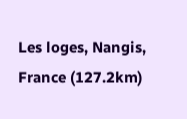Les loges, Nangis, France (127.2km)